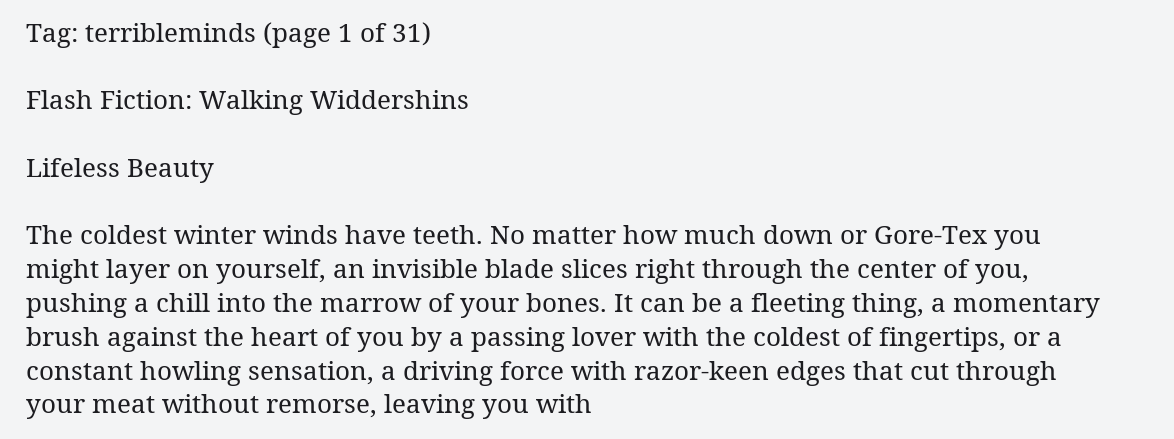Tag: terribleminds (page 1 of 31)

Flash Fiction: Walking Widdershins

Lifeless Beauty

The coldest winter winds have teeth. No matter how much down or Gore-Tex you might layer on yourself, an invisible blade slices right through the center of you, pushing a chill into the marrow of your bones. It can be a fleeting thing, a momentary brush against the heart of you by a passing lover with the coldest of fingertips, or a constant howling sensation, a driving force with razor-keen edges that cut through your meat without remorse, leaving you with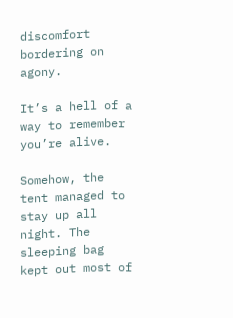discomfort bordering on agony.

It’s a hell of a way to remember you’re alive.

Somehow, the tent managed to stay up all night. The sleeping bag kept out most of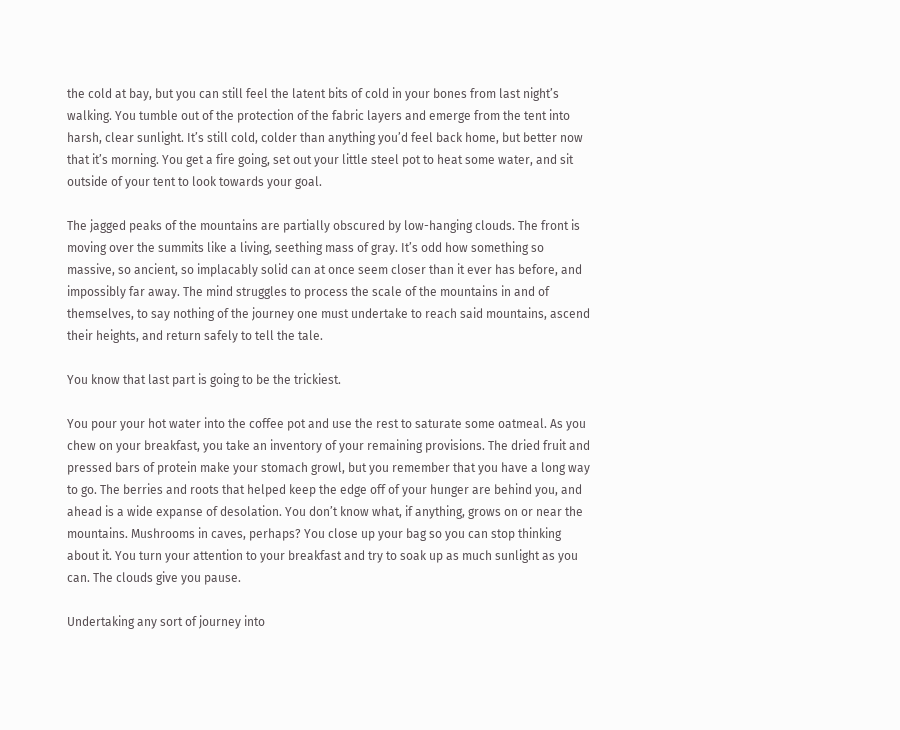the cold at bay, but you can still feel the latent bits of cold in your bones from last night’s walking. You tumble out of the protection of the fabric layers and emerge from the tent into harsh, clear sunlight. It’s still cold, colder than anything you’d feel back home, but better now that it’s morning. You get a fire going, set out your little steel pot to heat some water, and sit outside of your tent to look towards your goal.

The jagged peaks of the mountains are partially obscured by low-hanging clouds. The front is moving over the summits like a living, seething mass of gray. It’s odd how something so massive, so ancient, so implacably solid can at once seem closer than it ever has before, and impossibly far away. The mind struggles to process the scale of the mountains in and of themselves, to say nothing of the journey one must undertake to reach said mountains, ascend their heights, and return safely to tell the tale.

You know that last part is going to be the trickiest.

You pour your hot water into the coffee pot and use the rest to saturate some oatmeal. As you chew on your breakfast, you take an inventory of your remaining provisions. The dried fruit and pressed bars of protein make your stomach growl, but you remember that you have a long way to go. The berries and roots that helped keep the edge off of your hunger are behind you, and ahead is a wide expanse of desolation. You don’t know what, if anything, grows on or near the mountains. Mushrooms in caves, perhaps? You close up your bag so you can stop thinking about it. You turn your attention to your breakfast and try to soak up as much sunlight as you can. The clouds give you pause.

Undertaking any sort of journey into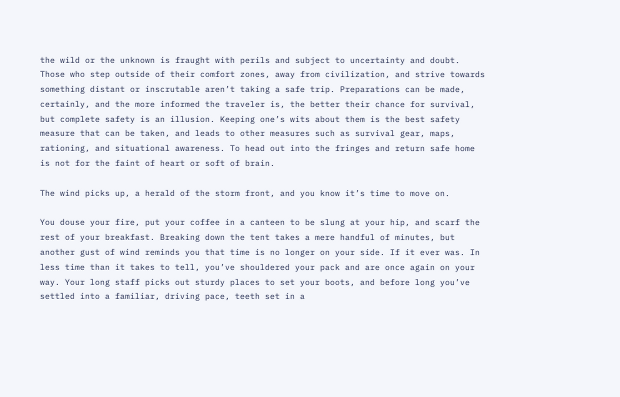the wild or the unknown is fraught with perils and subject to uncertainty and doubt. Those who step outside of their comfort zones, away from civilization, and strive towards something distant or inscrutable aren’t taking a safe trip. Preparations can be made, certainly, and the more informed the traveler is, the better their chance for survival, but complete safety is an illusion. Keeping one’s wits about them is the best safety measure that can be taken, and leads to other measures such as survival gear, maps, rationing, and situational awareness. To head out into the fringes and return safe home is not for the faint of heart or soft of brain.

The wind picks up, a herald of the storm front, and you know it’s time to move on.

You douse your fire, put your coffee in a canteen to be slung at your hip, and scarf the rest of your breakfast. Breaking down the tent takes a mere handful of minutes, but another gust of wind reminds you that time is no longer on your side. If it ever was. In less time than it takes to tell, you’ve shouldered your pack and are once again on your way. Your long staff picks out sturdy places to set your boots, and before long you’ve settled into a familiar, driving pace, teeth set in a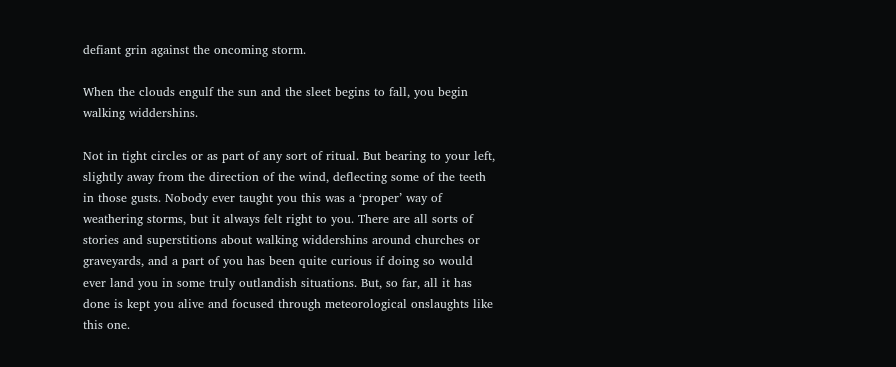defiant grin against the oncoming storm.

When the clouds engulf the sun and the sleet begins to fall, you begin walking widdershins.

Not in tight circles or as part of any sort of ritual. But bearing to your left, slightly away from the direction of the wind, deflecting some of the teeth in those gusts. Nobody ever taught you this was a ‘proper’ way of weathering storms, but it always felt right to you. There are all sorts of stories and superstitions about walking widdershins around churches or graveyards, and a part of you has been quite curious if doing so would ever land you in some truly outlandish situations. But, so far, all it has done is kept you alive and focused through meteorological onslaughts like this one.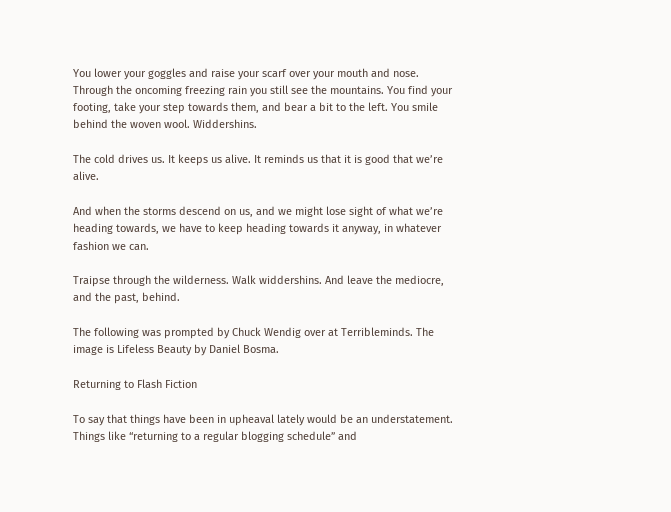You lower your goggles and raise your scarf over your mouth and nose. Through the oncoming freezing rain you still see the mountains. You find your footing, take your step towards them, and bear a bit to the left. You smile behind the woven wool. Widdershins.

The cold drives us. It keeps us alive. It reminds us that it is good that we’re alive.

And when the storms descend on us, and we might lose sight of what we’re heading towards, we have to keep heading towards it anyway, in whatever fashion we can.

Traipse through the wilderness. Walk widdershins. And leave the mediocre, and the past, behind.

The following was prompted by Chuck Wendig over at Terribleminds. The image is Lifeless Beauty by Daniel Bosma.

Returning to Flash Fiction

To say that things have been in upheaval lately would be an understatement. Things like “returning to a regular blogging schedule” and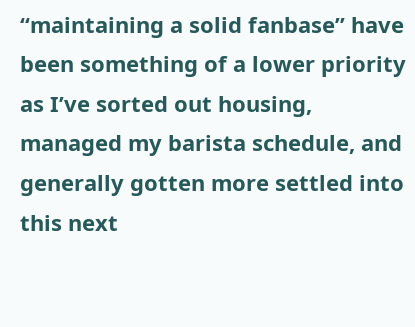“maintaining a solid fanbase” have been something of a lower priority as I’ve sorted out housing, managed my barista schedule, and generally gotten more settled into this next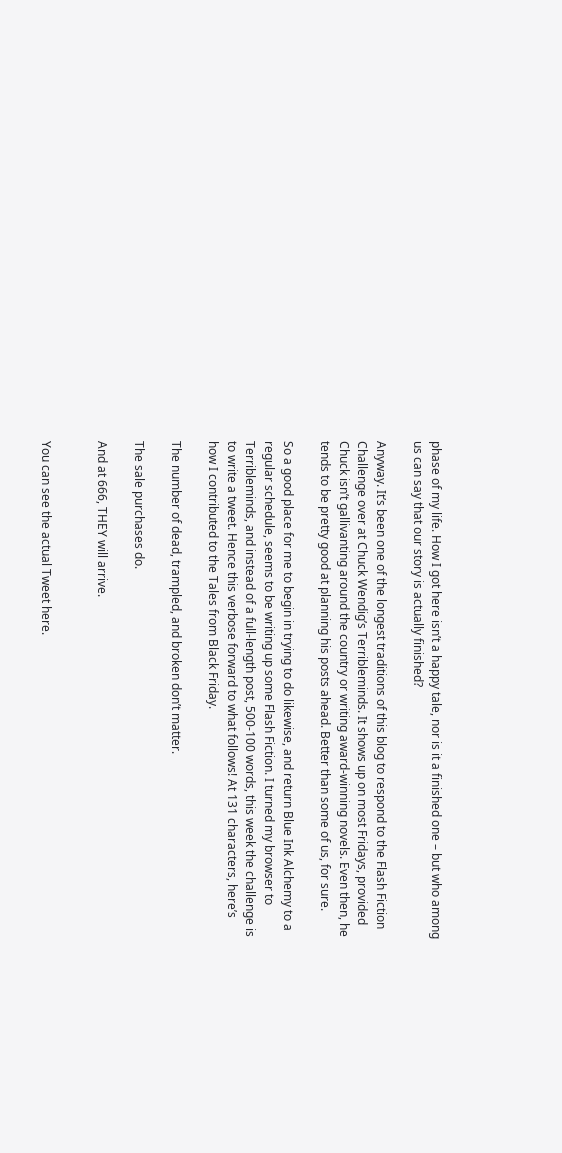phase of my life. How I got here isn’t a happy tale, nor is it a finished one – but who among us can say that our story is actually finished?

Anyway. It’s been one of the longest traditions of this blog to respond to the Flash Fiction Challenge over at Chuck Wendig’s Terribleminds. It shows up on most Fridays, provided Chuck isn’t gallivanting around the country or writing award-winning novels. Even then, he tends to be pretty good at planning his posts ahead. Better than some of us, for sure.

So a good place for me to begin in trying to do likewise, and return Blue Ink Alchemy to a regular schedule, seems to be writing up some Flash Fiction. I turned my browser to Terribleminds, and instead of a full-length post, 500-100 words, this week the challenge is to write a tweet. Hence this verbose forward to what follows! At 131 characters, here’s how I contributed to the Tales from Black Friday.

The number of dead, trampled, and broken don’t matter.

The sale purchases do.

And at 666, THEY will arrive.


You can see the actual Tweet here.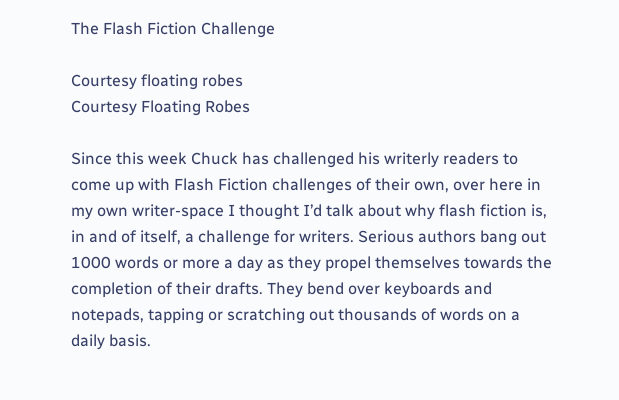The Flash Fiction Challenge

Courtesy floating robes
Courtesy Floating Robes

Since this week Chuck has challenged his writerly readers to come up with Flash Fiction challenges of their own, over here in my own writer-space I thought I’d talk about why flash fiction is, in and of itself, a challenge for writers. Serious authors bang out 1000 words or more a day as they propel themselves towards the completion of their drafts. They bend over keyboards and notepads, tapping or scratching out thousands of words on a daily basis.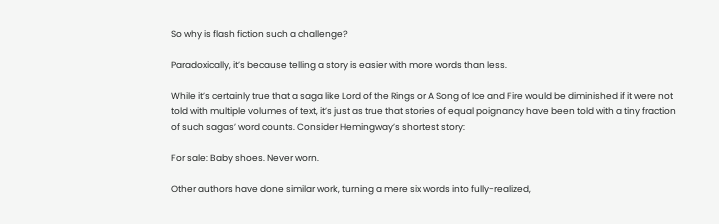So why is flash fiction such a challenge?

Paradoxically, it’s because telling a story is easier with more words than less.

While it’s certainly true that a saga like Lord of the Rings or A Song of Ice and Fire would be diminished if it were not told with multiple volumes of text, it’s just as true that stories of equal poignancy have been told with a tiny fraction of such sagas’ word counts. Consider Hemingway’s shortest story:

For sale: Baby shoes. Never worn.

Other authors have done similar work, turning a mere six words into fully-realized,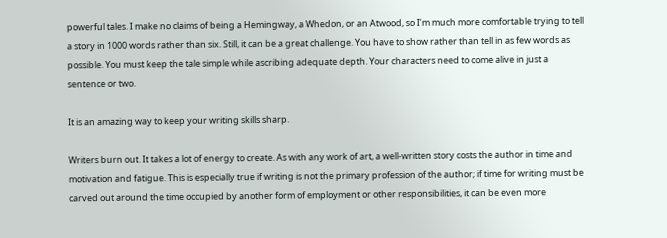powerful tales. I make no claims of being a Hemingway, a Whedon, or an Atwood, so I’m much more comfortable trying to tell a story in 1000 words rather than six. Still, it can be a great challenge. You have to show rather than tell in as few words as possible. You must keep the tale simple while ascribing adequate depth. Your characters need to come alive in just a sentence or two.

It is an amazing way to keep your writing skills sharp.

Writers burn out. It takes a lot of energy to create. As with any work of art, a well-written story costs the author in time and motivation and fatigue. This is especially true if writing is not the primary profession of the author; if time for writing must be carved out around the time occupied by another form of employment or other responsibilities, it can be even more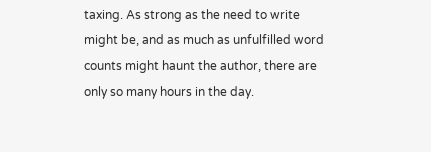taxing. As strong as the need to write might be, and as much as unfulfilled word counts might haunt the author, there are only so many hours in the day.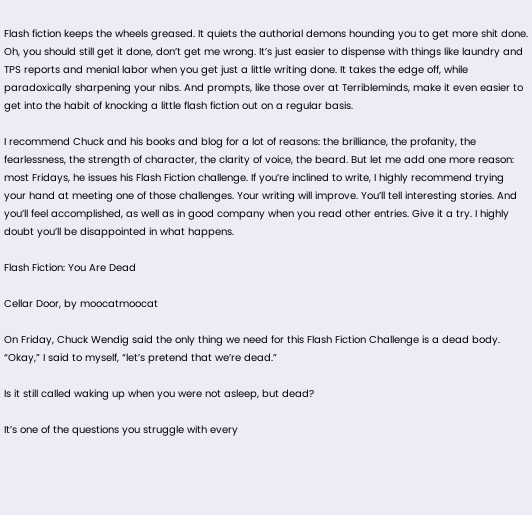Flash fiction keeps the wheels greased. It quiets the authorial demons hounding you to get more shit done. Oh, you should still get it done, don’t get me wrong. It’s just easier to dispense with things like laundry and TPS reports and menial labor when you get just a little writing done. It takes the edge off, while paradoxically sharpening your nibs. And prompts, like those over at Terribleminds, make it even easier to get into the habit of knocking a little flash fiction out on a regular basis.

I recommend Chuck and his books and blog for a lot of reasons: the brilliance, the profanity, the fearlessness, the strength of character, the clarity of voice, the beard. But let me add one more reason: most Fridays, he issues his Flash Fiction challenge. If you’re inclined to write, I highly recommend trying your hand at meeting one of those challenges. Your writing will improve. You’ll tell interesting stories. And you’ll feel accomplished, as well as in good company when you read other entries. Give it a try. I highly doubt you’ll be disappointed in what happens.

Flash Fiction: You Are Dead

Cellar Door, by moocatmoocat

On Friday, Chuck Wendig said the only thing we need for this Flash Fiction Challenge is a dead body. “Okay,” I said to myself, “let’s pretend that we’re dead.”

Is it still called waking up when you were not asleep, but dead?

It’s one of the questions you struggle with every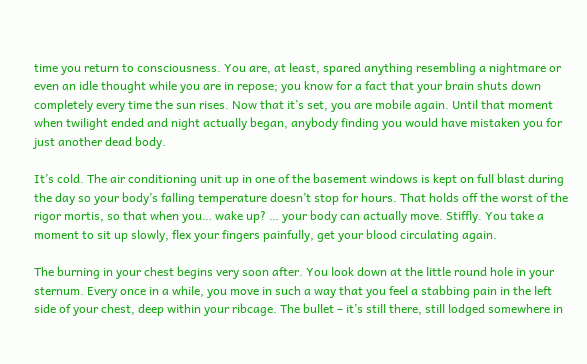time you return to consciousness. You are, at least, spared anything resembling a nightmare or even an idle thought while you are in repose; you know for a fact that your brain shuts down completely every time the sun rises. Now that it’s set, you are mobile again. Until that moment when twilight ended and night actually began, anybody finding you would have mistaken you for just another dead body.

It’s cold. The air conditioning unit up in one of the basement windows is kept on full blast during the day so your body’s falling temperature doesn’t stop for hours. That holds off the worst of the rigor mortis, so that when you… wake up? … your body can actually move. Stiffly. You take a moment to sit up slowly, flex your fingers painfully, get your blood circulating again.

The burning in your chest begins very soon after. You look down at the little round hole in your sternum. Every once in a while, you move in such a way that you feel a stabbing pain in the left side of your chest, deep within your ribcage. The bullet – it’s still there, still lodged somewhere in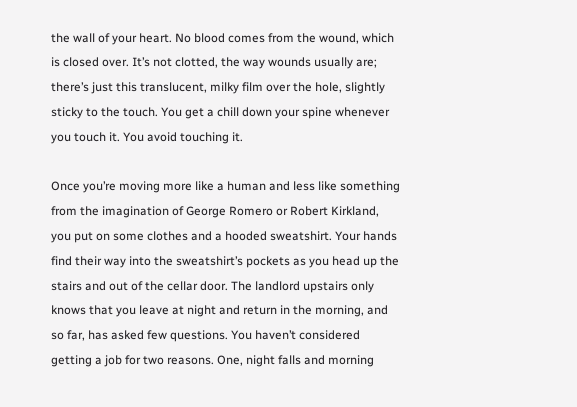the wall of your heart. No blood comes from the wound, which is closed over. It’s not clotted, the way wounds usually are; there’s just this translucent, milky film over the hole, slightly sticky to the touch. You get a chill down your spine whenever you touch it. You avoid touching it.

Once you’re moving more like a human and less like something from the imagination of George Romero or Robert Kirkland, you put on some clothes and a hooded sweatshirt. Your hands find their way into the sweatshirt’s pockets as you head up the stairs and out of the cellar door. The landlord upstairs only knows that you leave at night and return in the morning, and so far, has asked few questions. You haven’t considered getting a job for two reasons. One, night falls and morning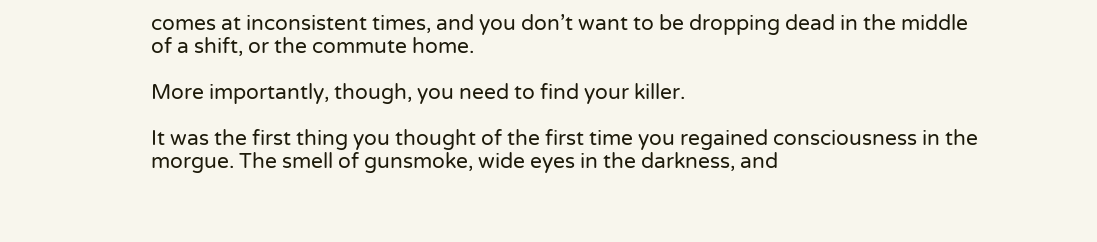comes at inconsistent times, and you don’t want to be dropping dead in the middle of a shift, or the commute home.

More importantly, though, you need to find your killer.

It was the first thing you thought of the first time you regained consciousness in the morgue. The smell of gunsmoke, wide eyes in the darkness, and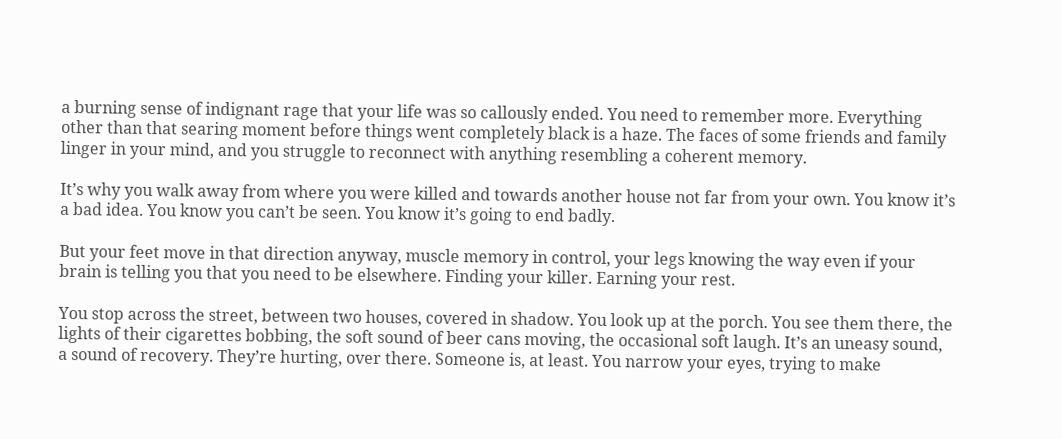a burning sense of indignant rage that your life was so callously ended. You need to remember more. Everything other than that searing moment before things went completely black is a haze. The faces of some friends and family linger in your mind, and you struggle to reconnect with anything resembling a coherent memory.

It’s why you walk away from where you were killed and towards another house not far from your own. You know it’s a bad idea. You know you can’t be seen. You know it’s going to end badly.

But your feet move in that direction anyway, muscle memory in control, your legs knowing the way even if your brain is telling you that you need to be elsewhere. Finding your killer. Earning your rest.

You stop across the street, between two houses, covered in shadow. You look up at the porch. You see them there, the lights of their cigarettes bobbing, the soft sound of beer cans moving, the occasional soft laugh. It’s an uneasy sound, a sound of recovery. They’re hurting, over there. Someone is, at least. You narrow your eyes, trying to make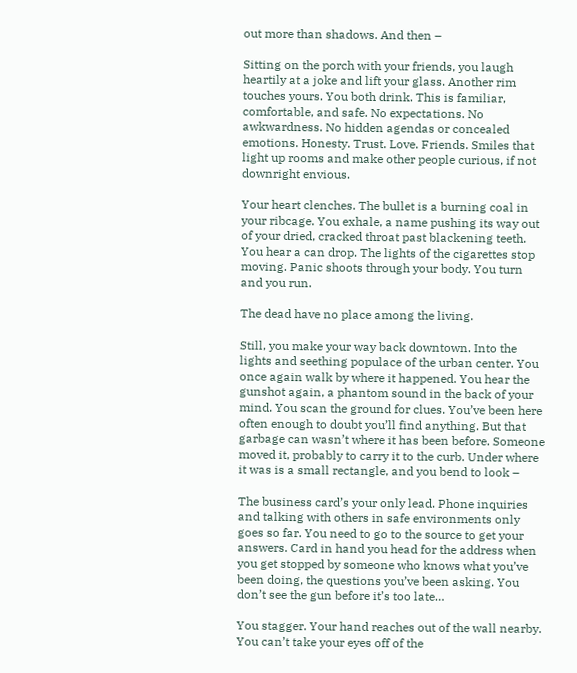out more than shadows. And then –

Sitting on the porch with your friends, you laugh heartily at a joke and lift your glass. Another rim touches yours. You both drink. This is familiar, comfortable, and safe. No expectations. No awkwardness. No hidden agendas or concealed emotions. Honesty. Trust. Love. Friends. Smiles that light up rooms and make other people curious, if not downright envious.

Your heart clenches. The bullet is a burning coal in your ribcage. You exhale, a name pushing its way out of your dried, cracked throat past blackening teeth. You hear a can drop. The lights of the cigarettes stop moving. Panic shoots through your body. You turn and you run.

The dead have no place among the living.

Still, you make your way back downtown. Into the lights and seething populace of the urban center. You once again walk by where it happened. You hear the gunshot again, a phantom sound in the back of your mind. You scan the ground for clues. You’ve been here often enough to doubt you’ll find anything. But that garbage can wasn’t where it has been before. Someone moved it, probably to carry it to the curb. Under where it was is a small rectangle, and you bend to look –

The business card’s your only lead. Phone inquiries and talking with others in safe environments only goes so far. You need to go to the source to get your answers. Card in hand you head for the address when you get stopped by someone who knows what you’ve been doing, the questions you’ve been asking. You don’t see the gun before it’s too late…

You stagger. Your hand reaches out of the wall nearby. You can’t take your eyes off of the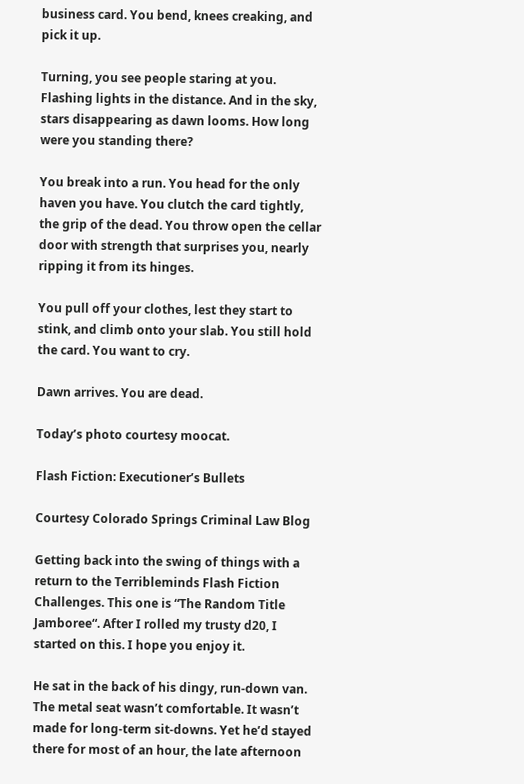business card. You bend, knees creaking, and pick it up.

Turning, you see people staring at you. Flashing lights in the distance. And in the sky, stars disappearing as dawn looms. How long were you standing there?

You break into a run. You head for the only haven you have. You clutch the card tightly, the grip of the dead. You throw open the cellar door with strength that surprises you, nearly ripping it from its hinges.

You pull off your clothes, lest they start to stink, and climb onto your slab. You still hold the card. You want to cry.

Dawn arrives. You are dead.

Today’s photo courtesy moocat.

Flash Fiction: Executioner’s Bullets

Courtesy Colorado Springs Criminal Law Blog

Getting back into the swing of things with a return to the Terribleminds Flash Fiction Challenges. This one is “The Random Title Jamboree“. After I rolled my trusty d20, I started on this. I hope you enjoy it.

He sat in the back of his dingy, run-down van. The metal seat wasn’t comfortable. It wasn’t made for long-term sit-downs. Yet he’d stayed there for most of an hour, the late afternoon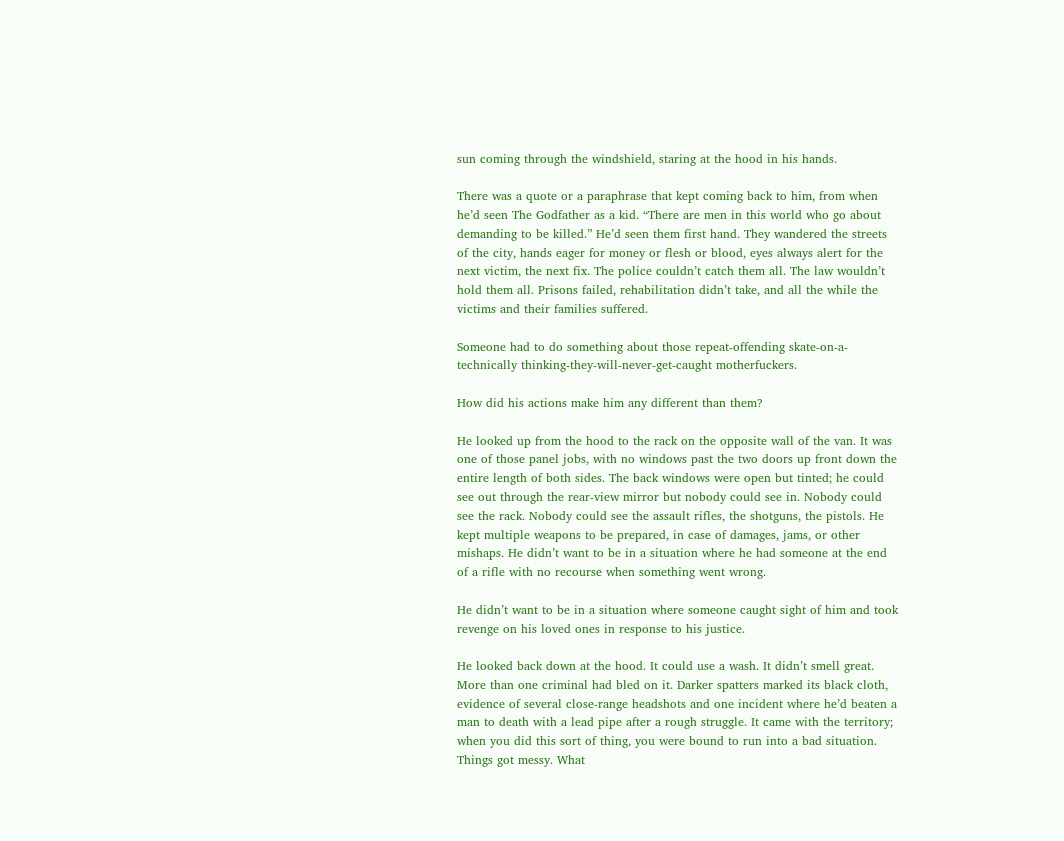sun coming through the windshield, staring at the hood in his hands.

There was a quote or a paraphrase that kept coming back to him, from when he’d seen The Godfather as a kid. “There are men in this world who go about demanding to be killed.” He’d seen them first hand. They wandered the streets of the city, hands eager for money or flesh or blood, eyes always alert for the next victim, the next fix. The police couldn’t catch them all. The law wouldn’t hold them all. Prisons failed, rehabilitation didn’t take, and all the while the victims and their families suffered.

Someone had to do something about those repeat-offending skate-on-a-technically thinking-they-will-never-get-caught motherfuckers.

How did his actions make him any different than them?

He looked up from the hood to the rack on the opposite wall of the van. It was one of those panel jobs, with no windows past the two doors up front down the entire length of both sides. The back windows were open but tinted; he could see out through the rear-view mirror but nobody could see in. Nobody could see the rack. Nobody could see the assault rifles, the shotguns, the pistols. He kept multiple weapons to be prepared, in case of damages, jams, or other mishaps. He didn’t want to be in a situation where he had someone at the end of a rifle with no recourse when something went wrong.

He didn’t want to be in a situation where someone caught sight of him and took revenge on his loved ones in response to his justice.

He looked back down at the hood. It could use a wash. It didn’t smell great. More than one criminal had bled on it. Darker spatters marked its black cloth, evidence of several close-range headshots and one incident where he’d beaten a man to death with a lead pipe after a rough struggle. It came with the territory; when you did this sort of thing, you were bound to run into a bad situation. Things got messy. What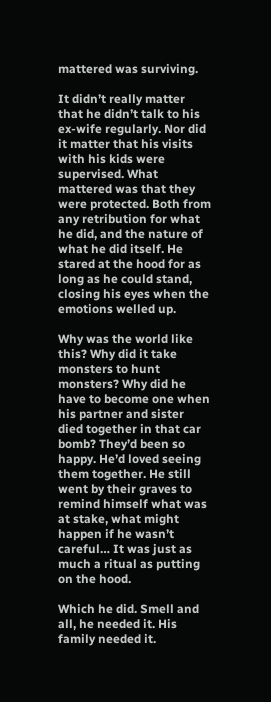mattered was surviving.

It didn’t really matter that he didn’t talk to his ex-wife regularly. Nor did it matter that his visits with his kids were supervised. What mattered was that they were protected. Both from any retribution for what he did, and the nature of what he did itself. He stared at the hood for as long as he could stand, closing his eyes when the emotions welled up.

Why was the world like this? Why did it take monsters to hunt monsters? Why did he have to become one when his partner and sister died together in that car bomb? They’d been so happy. He’d loved seeing them together. He still went by their graves to remind himself what was at stake, what might happen if he wasn’t careful… It was just as much a ritual as putting on the hood.

Which he did. Smell and all, he needed it. His family needed it.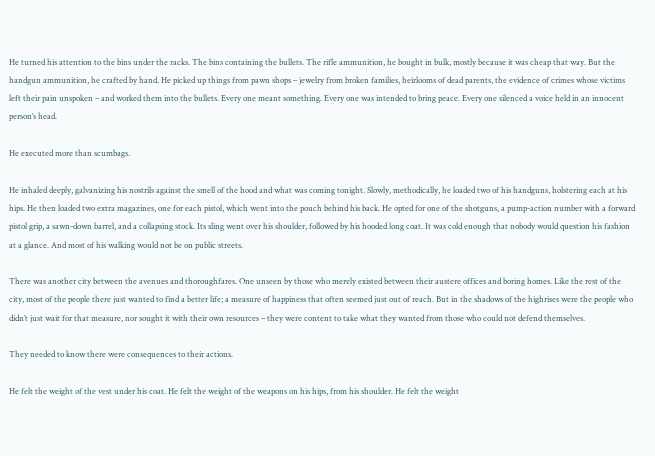He turned his attention to the bins under the racks. The bins containing the bullets. The rifle ammunition, he bought in bulk, mostly because it was cheap that way. But the handgun ammunition, he crafted by hand. He picked up things from pawn shops – jewelry from broken families, heirlooms of dead parents, the evidence of crimes whose victims left their pain unspoken – and worked them into the bullets. Every one meant something. Every one was intended to bring peace. Every one silenced a voice held in an innocent person’s head.

He executed more than scumbags.

He inhaled deeply, galvanizing his nostrils against the smell of the hood and what was coming tonight. Slowly, methodically, he loaded two of his handguns, holstering each at his hips. He then loaded two extra magazines, one for each pistol, which went into the pouch behind his back. He opted for one of the shotguns, a pump-action number with a forward pistol grip, a sawn-down barrel, and a collapsing stock. Its sling went over his shoulder, followed by his hooded long coat. It was cold enough that nobody would question his fashion at a glance. And most of his walking would not be on public streets.

There was another city between the avenues and thoroughfares. One unseen by those who merely existed between their austere offices and boring homes. Like the rest of the city, most of the people there just wanted to find a better life; a measure of happiness that often seemed just out of reach. But in the shadows of the highrises were the people who didn’t just wait for that measure, nor sought it with their own resources – they were content to take what they wanted from those who could not defend themselves.

They needed to know there were consequences to their actions.

He felt the weight of the vest under his coat. He felt the weight of the weapons on his hips, from his shoulder. He felt the weight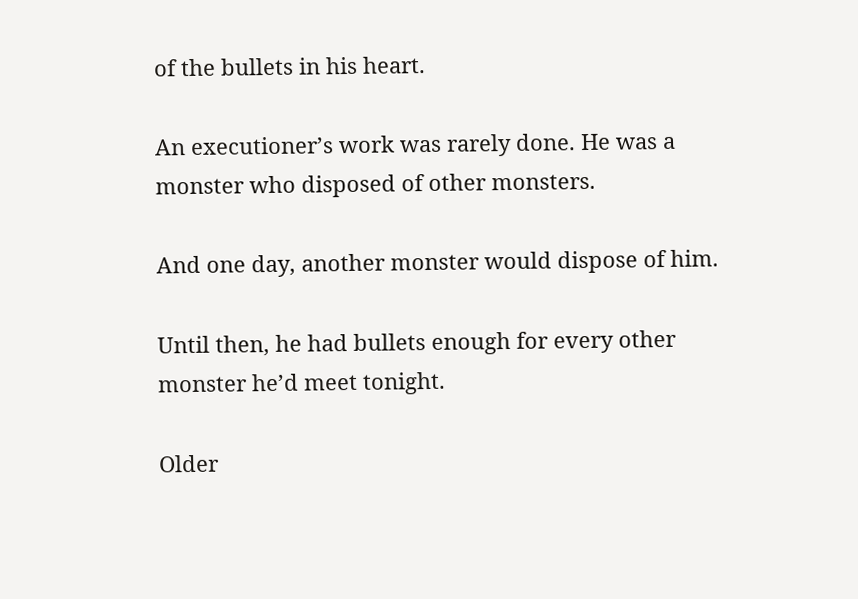of the bullets in his heart.

An executioner’s work was rarely done. He was a monster who disposed of other monsters.

And one day, another monster would dispose of him.

Until then, he had bullets enough for every other monster he’d meet tonight.

Older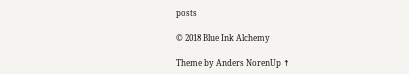posts

© 2018 Blue Ink Alchemy

Theme by Anders NorenUp ↑